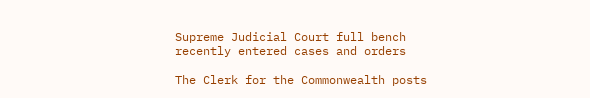Supreme Judicial Court full bench recently entered cases and orders

The Clerk for the Commonwealth posts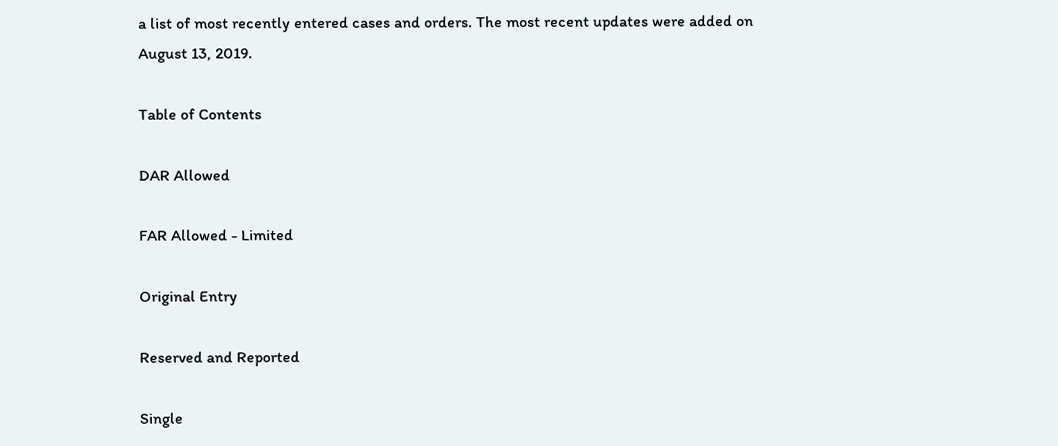a list of most recently entered cases and orders. The most recent updates were added on August 13, 2019.

Table of Contents

DAR Allowed

FAR Allowed - Limited

Original Entry

Reserved and Reported

Single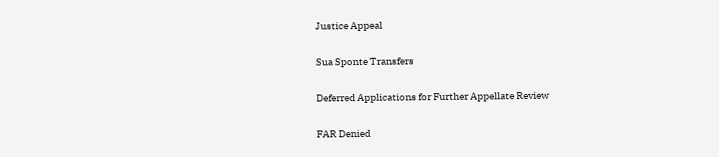Justice Appeal

Sua Sponte Transfers

Deferred Applications for Further Appellate Review

FAR Denied